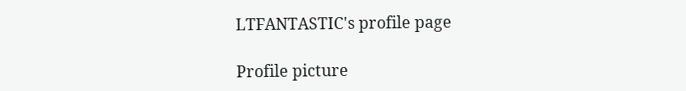LTFANTASTIC's profile page

Profile picture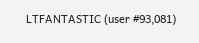LTFANTASTIC (user #93,081)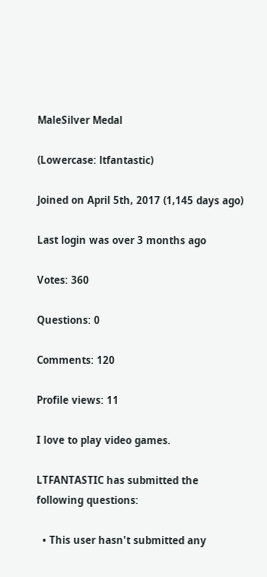MaleSilver Medal

(Lowercase: ltfantastic)

Joined on April 5th, 2017 (1,145 days ago)

Last login was over 3 months ago

Votes: 360

Questions: 0

Comments: 120

Profile views: 11

I love to play video games.

LTFANTASTIC has submitted the following questions:

  • This user hasn't submitted any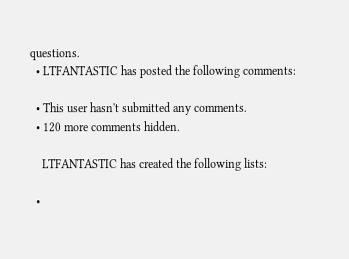questions.
  • LTFANTASTIC has posted the following comments:

  • This user hasn't submitted any comments.
  • 120 more comments hidden.

    LTFANTASTIC has created the following lists:

  •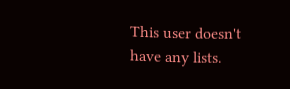This user doesn't have any lists.